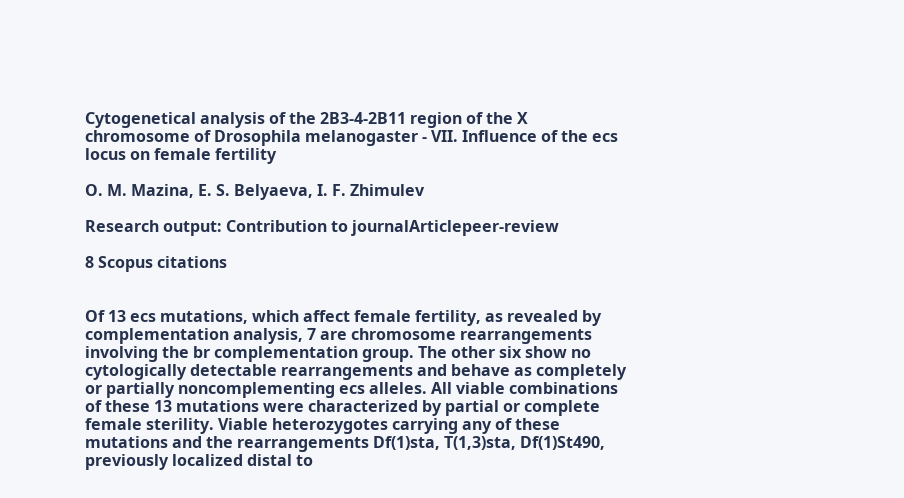Cytogenetical analysis of the 2B3-4-2B11 region of the X chromosome of Drosophila melanogaster - VII. Influence of the ecs locus on female fertility

O. M. Mazina, E. S. Belyaeva, I. F. Zhimulev

Research output: Contribution to journalArticlepeer-review

8 Scopus citations


Of 13 ecs mutations, which affect female fertility, as revealed by complementation analysis, 7 are chromosome rearrangements involving the br complementation group. The other six show no cytologically detectable rearrangements and behave as completely or partially noncomplementing ecs alleles. All viable combinations of these 13 mutations were characterized by partial or complete female sterility. Viable heterozygotes carrying any of these mutations and the rearrangements Df(1)sta, T(1,3)sta, Df(1)St490, previously localized distal to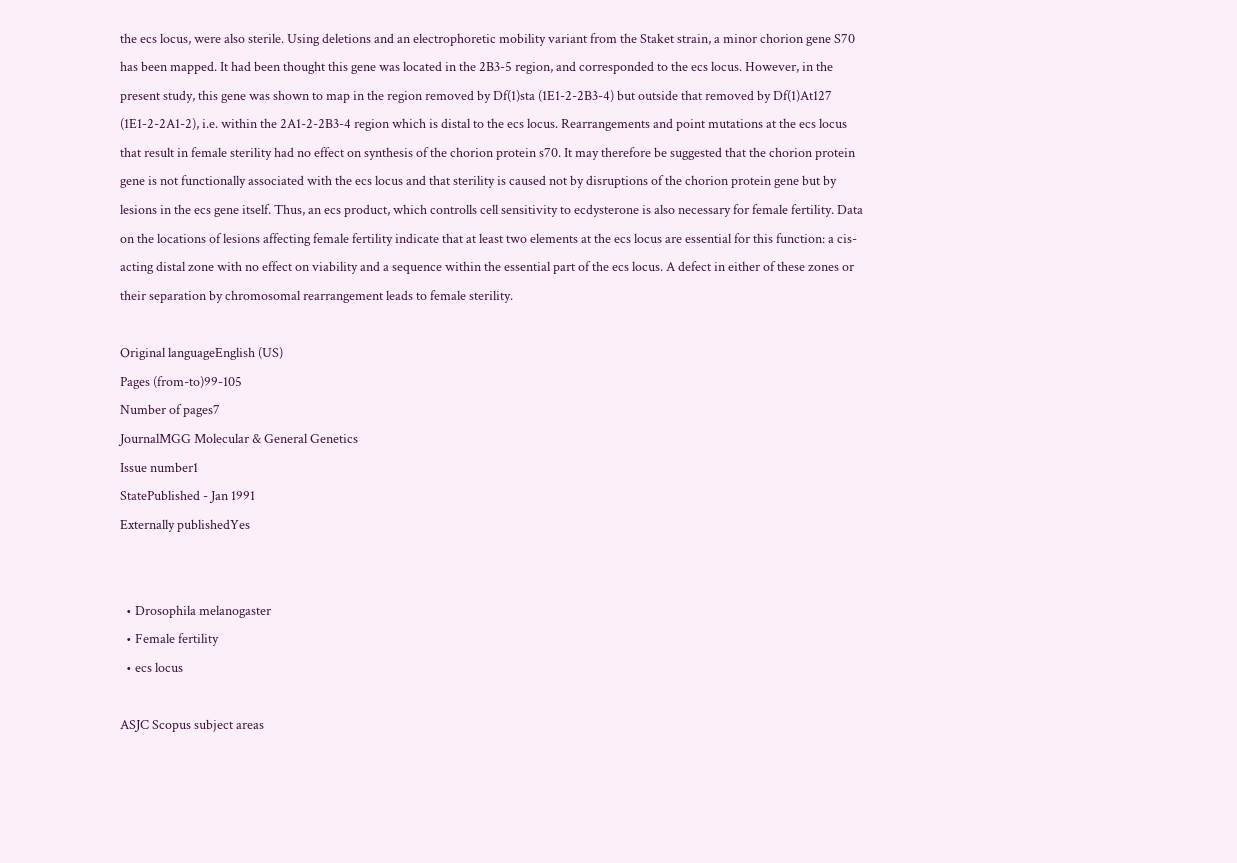the ecs locus, were also sterile. Using deletions and an electrophoretic mobility variant from the Staket strain, a minor chorion gene S70 has been mapped. It had been thought this gene was located in the 2B3-5 region, and corresponded to the ecs locus. However, in the present study, this gene was shown to map in the region removed by Df(1)sta (1E1-2-2B3-4) but outside that removed by Df(1)At127 (1E1-2-2A1-2), i.e. within the 2A1-2-2B3-4 region which is distal to the ecs locus. Rearrangements and point mutations at the ecs locus that result in female sterility had no effect on synthesis of the chorion protein s70. It may therefore be suggested that the chorion protein gene is not functionally associated with the ecs locus and that sterility is caused not by disruptions of the chorion protein gene but by lesions in the ecs gene itself. Thus, an ecs product, which controlls cell sensitivity to ecdysterone is also necessary for female fertility. Data on the locations of lesions affecting female fertility indicate that at least two elements at the ecs locus are essential for this function: a cis-acting distal zone with no effect on viability and a sequence within the essential part of the ecs locus. A defect in either of these zones or their separation by chromosomal rearrangement leads to female sterility.

Original languageEnglish (US)
Pages (from-to)99-105
Number of pages7
JournalMGG Molecular & General Genetics
Issue number1
StatePublished - Jan 1991
Externally publishedYes


  • Drosophila melanogaster
  • Female fertility
  • ecs locus

ASJC Scopus subject areas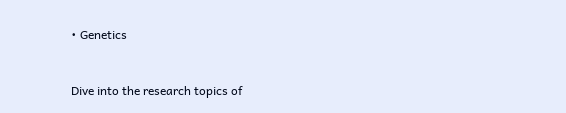• Genetics


Dive into the research topics of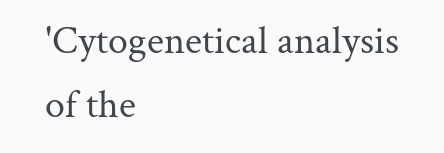'Cytogenetical analysis of the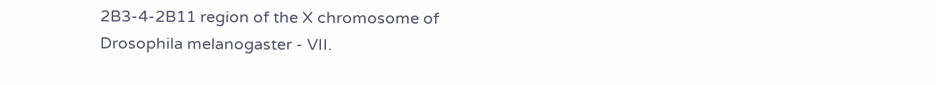2B3-4-2B11 region of the X chromosome of Drosophila melanogaster - VII.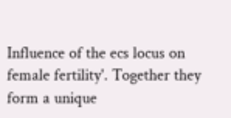Influence of the ecs locus on female fertility'. Together they form a unique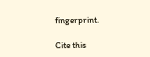fingerprint.

Cite this